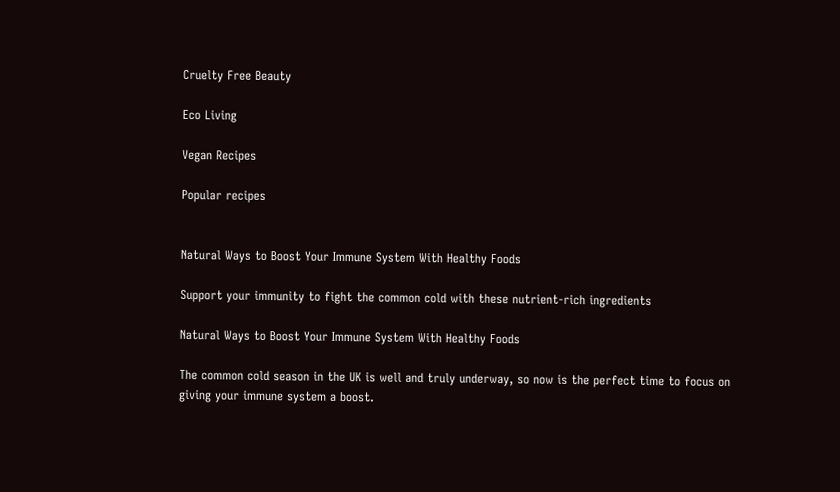Cruelty Free Beauty

Eco Living

Vegan Recipes

Popular recipes


Natural Ways to Boost Your Immune System With Healthy Foods

Support your immunity to fight the common cold with these nutrient-rich ingredients

Natural Ways to Boost Your Immune System With Healthy Foods

The common cold season in the UK is well and truly underway, so now is the perfect time to focus on giving your immune system a boost.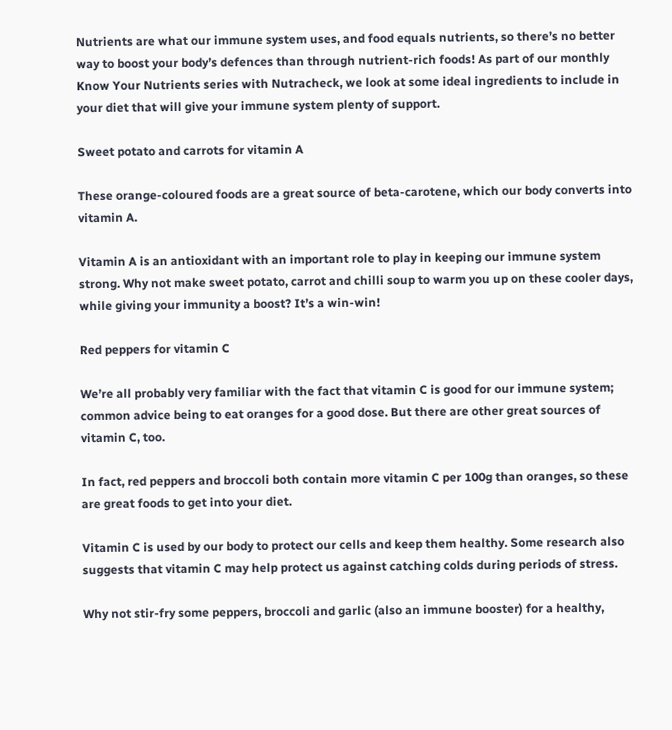Nutrients are what our immune system uses, and food equals nutrients, so there’s no better way to boost your body’s defences than through nutrient-rich foods! As part of our monthly Know Your Nutrients series with Nutracheck, we look at some ideal ingredients to include in your diet that will give your immune system plenty of support.

Sweet potato and carrots for vitamin A

These orange-coloured foods are a great source of beta-carotene, which our body converts into vitamin A.

Vitamin A is an antioxidant with an important role to play in keeping our immune system strong. Why not make sweet potato, carrot and chilli soup to warm you up on these cooler days, while giving your immunity a boost? It’s a win-win!

Red peppers for vitamin C

We’re all probably very familiar with the fact that vitamin C is good for our immune system; common advice being to eat oranges for a good dose. But there are other great sources of vitamin C, too.

In fact, red peppers and broccoli both contain more vitamin C per 100g than oranges, so these are great foods to get into your diet.

Vitamin C is used by our body to protect our cells and keep them healthy. Some research also suggests that vitamin C may help protect us against catching colds during periods of stress.

Why not stir-fry some peppers, broccoli and garlic (also an immune booster) for a healthy,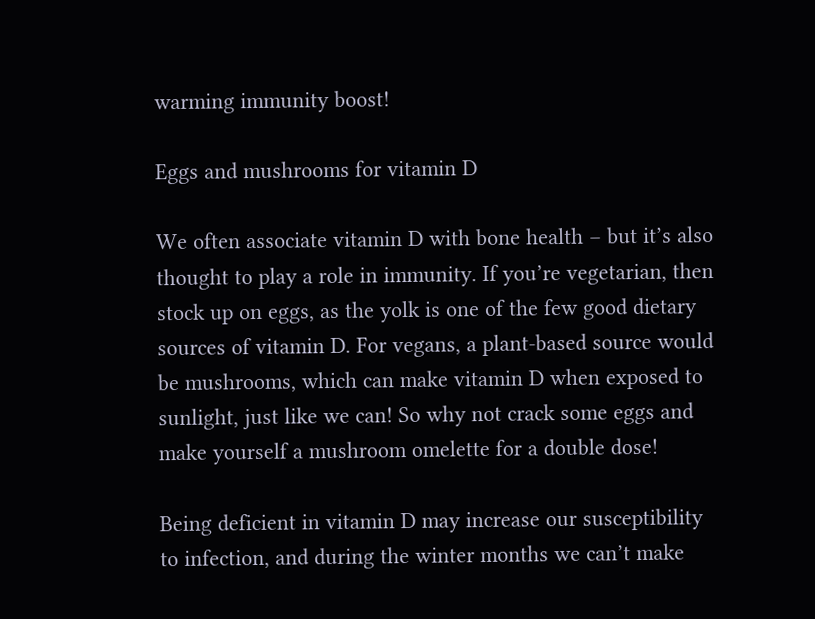warming immunity boost!

Eggs and mushrooms for vitamin D

We often associate vitamin D with bone health – but it’s also thought to play a role in immunity. If you’re vegetarian, then stock up on eggs, as the yolk is one of the few good dietary sources of vitamin D. For vegans, a plant-based source would be mushrooms, which can make vitamin D when exposed to sunlight, just like we can! So why not crack some eggs and make yourself a mushroom omelette for a double dose!

Being deficient in vitamin D may increase our susceptibility to infection, and during the winter months we can’t make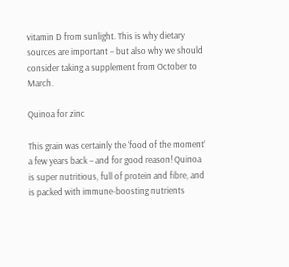vitamin D from sunlight. This is why dietary sources are important – but also why we should consider taking a supplement from October to March.

Quinoa for zinc

This grain was certainly the ‘food of the moment’ a few years back – and for good reason! Quinoa is super nutritious, full of protein and fibre, and is packed with immune-boosting nutrients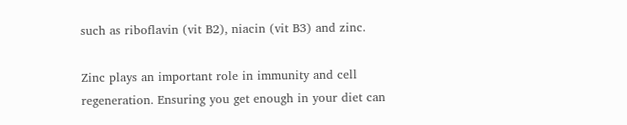such as riboflavin (vit B2), niacin (vit B3) and zinc.

Zinc plays an important role in immunity and cell regeneration. Ensuring you get enough in your diet can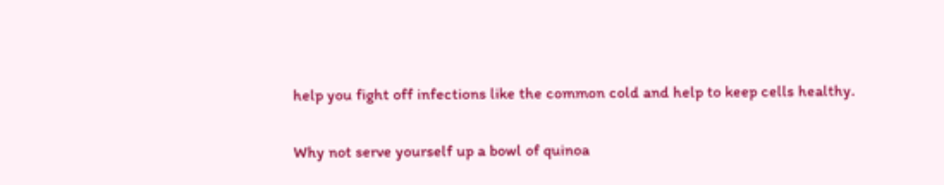help you fight off infections like the common cold and help to keep cells healthy.

Why not serve yourself up a bowl of quinoa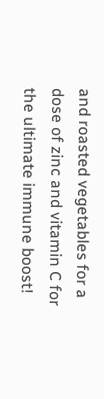and roasted vegetables for a dose of zinc and vitamin C for the ultimate immune boost!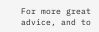For more great advice, and to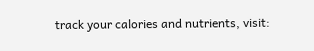track your calories and nutrients, visit: